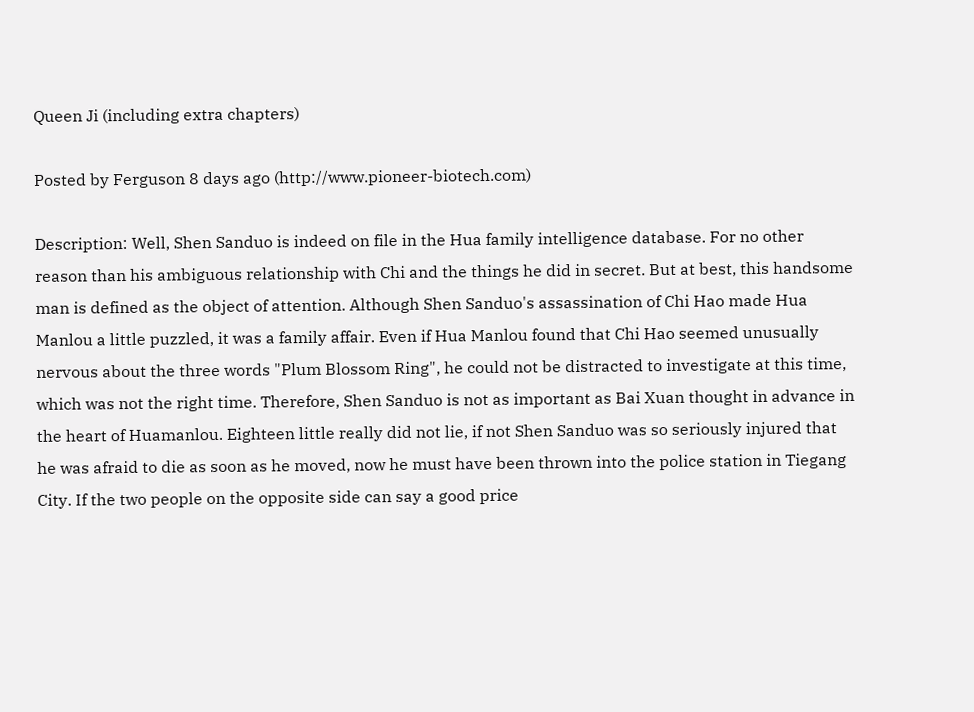Queen Ji (including extra chapters)

Posted by Ferguson 8 days ago (http://www.pioneer-biotech.com)

Description: Well, Shen Sanduo is indeed on file in the Hua family intelligence database. For no other reason than his ambiguous relationship with Chi and the things he did in secret. But at best, this handsome man is defined as the object of attention. Although Shen Sanduo's assassination of Chi Hao made Hua Manlou a little puzzled, it was a family affair. Even if Hua Manlou found that Chi Hao seemed unusually nervous about the three words "Plum Blossom Ring", he could not be distracted to investigate at this time, which was not the right time. Therefore, Shen Sanduo is not as important as Bai Xuan thought in advance in the heart of Huamanlou. Eighteen little really did not lie, if not Shen Sanduo was so seriously injured that he was afraid to die as soon as he moved, now he must have been thrown into the police station in Tiegang City. If the two people on the opposite side can say a good price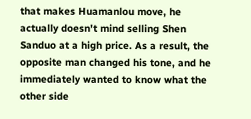that makes Huamanlou move, he actually doesn't mind selling Shen Sanduo at a high price. As a result, the opposite man changed his tone, and he immediately wanted to know what the other side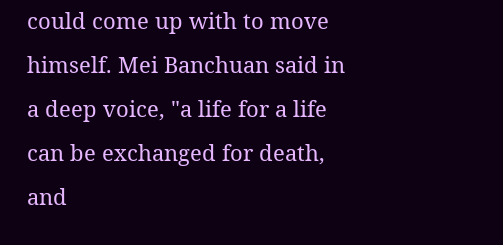could come up with to move himself. Mei Banchuan said in a deep voice, "a life for a life can be exchanged for death, and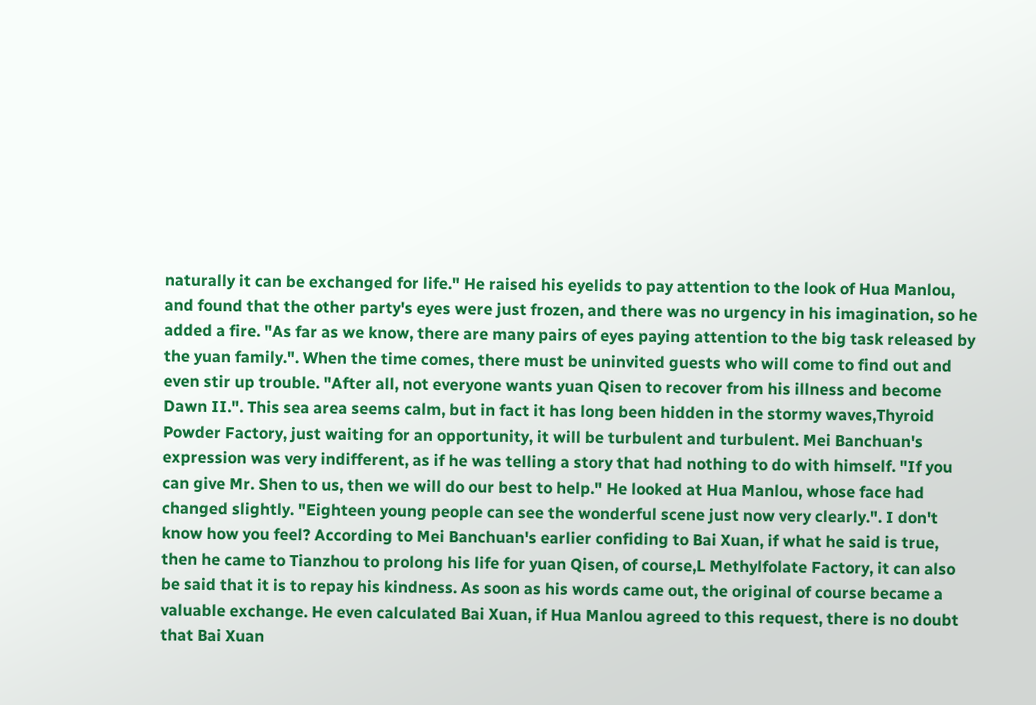naturally it can be exchanged for life." He raised his eyelids to pay attention to the look of Hua Manlou, and found that the other party's eyes were just frozen, and there was no urgency in his imagination, so he added a fire. "As far as we know, there are many pairs of eyes paying attention to the big task released by the yuan family.". When the time comes, there must be uninvited guests who will come to find out and even stir up trouble. "After all, not everyone wants yuan Qisen to recover from his illness and become Dawn II.". This sea area seems calm, but in fact it has long been hidden in the stormy waves,Thyroid Powder Factory, just waiting for an opportunity, it will be turbulent and turbulent. Mei Banchuan's expression was very indifferent, as if he was telling a story that had nothing to do with himself. "If you can give Mr. Shen to us, then we will do our best to help." He looked at Hua Manlou, whose face had changed slightly. "Eighteen young people can see the wonderful scene just now very clearly.". I don't know how you feel? According to Mei Banchuan's earlier confiding to Bai Xuan, if what he said is true, then he came to Tianzhou to prolong his life for yuan Qisen, of course,L Methylfolate Factory, it can also be said that it is to repay his kindness. As soon as his words came out, the original of course became a valuable exchange. He even calculated Bai Xuan, if Hua Manlou agreed to this request, there is no doubt that Bai Xuan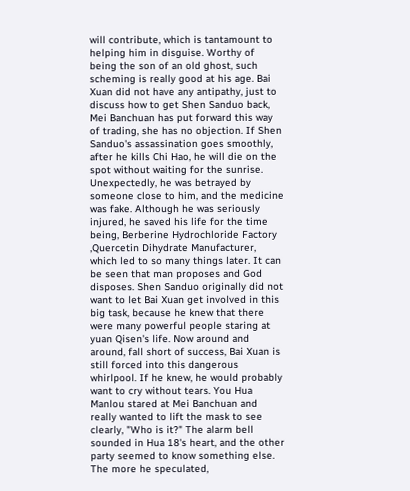will contribute, which is tantamount to helping him in disguise. Worthy of being the son of an old ghost, such scheming is really good at his age. Bai Xuan did not have any antipathy, just to discuss how to get Shen Sanduo back, Mei Banchuan has put forward this way of trading, she has no objection. If Shen Sanduo's assassination goes smoothly, after he kills Chi Hao, he will die on the spot without waiting for the sunrise. Unexpectedly, he was betrayed by someone close to him, and the medicine was fake. Although he was seriously injured, he saved his life for the time being, Berberine Hydrochloride Factory ,Quercetin Dihydrate Manufacturer, which led to so many things later. It can be seen that man proposes and God disposes. Shen Sanduo originally did not want to let Bai Xuan get involved in this big task, because he knew that there were many powerful people staring at yuan Qisen's life. Now around and around, fall short of success, Bai Xuan is still forced into this dangerous whirlpool. If he knew, he would probably want to cry without tears. You Hua Manlou stared at Mei Banchuan and really wanted to lift the mask to see clearly, "Who is it?" The alarm bell sounded in Hua 18's heart, and the other party seemed to know something else. The more he speculated,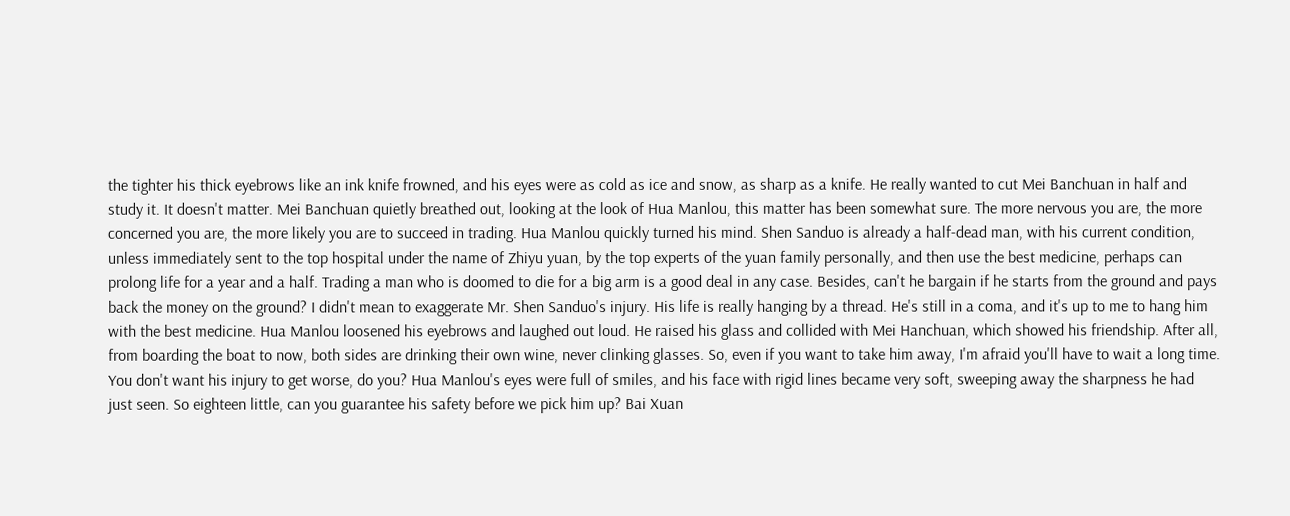the tighter his thick eyebrows like an ink knife frowned, and his eyes were as cold as ice and snow, as sharp as a knife. He really wanted to cut Mei Banchuan in half and study it. It doesn't matter. Mei Banchuan quietly breathed out, looking at the look of Hua Manlou, this matter has been somewhat sure. The more nervous you are, the more concerned you are, the more likely you are to succeed in trading. Hua Manlou quickly turned his mind. Shen Sanduo is already a half-dead man, with his current condition, unless immediately sent to the top hospital under the name of Zhiyu yuan, by the top experts of the yuan family personally, and then use the best medicine, perhaps can prolong life for a year and a half. Trading a man who is doomed to die for a big arm is a good deal in any case. Besides, can't he bargain if he starts from the ground and pays back the money on the ground? I didn't mean to exaggerate Mr. Shen Sanduo's injury. His life is really hanging by a thread. He's still in a coma, and it's up to me to hang him with the best medicine. Hua Manlou loosened his eyebrows and laughed out loud. He raised his glass and collided with Mei Hanchuan, which showed his friendship. After all, from boarding the boat to now, both sides are drinking their own wine, never clinking glasses. So, even if you want to take him away, I'm afraid you'll have to wait a long time. You don't want his injury to get worse, do you? Hua Manlou's eyes were full of smiles, and his face with rigid lines became very soft, sweeping away the sharpness he had just seen. So eighteen little, can you guarantee his safety before we pick him up? Bai Xuan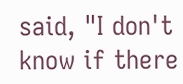said, "I don't know if there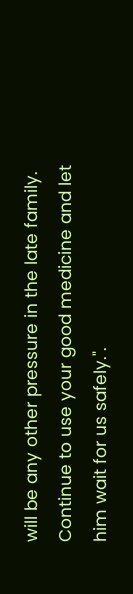will be any other pressure in the late family. Continue to use your good medicine and let him wait for us safely.".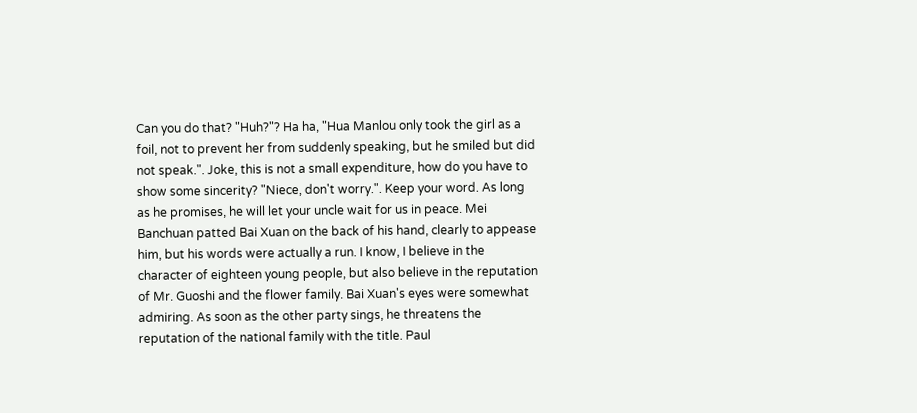Can you do that? "Huh?"? Ha ha, "Hua Manlou only took the girl as a foil, not to prevent her from suddenly speaking, but he smiled but did not speak.". Joke, this is not a small expenditure, how do you have to show some sincerity? "Niece, don't worry.". Keep your word. As long as he promises, he will let your uncle wait for us in peace. Mei Banchuan patted Bai Xuan on the back of his hand, clearly to appease him, but his words were actually a run. I know, I believe in the character of eighteen young people, but also believe in the reputation of Mr. Guoshi and the flower family. Bai Xuan's eyes were somewhat admiring. As soon as the other party sings, he threatens the reputation of the national family with the title. Paul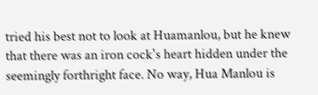tried his best not to look at Huamanlou, but he knew that there was an iron cock's heart hidden under the seemingly forthright face. No way, Hua Manlou is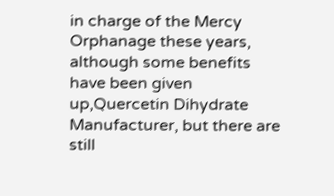in charge of the Mercy Orphanage these years, although some benefits have been given up,Quercetin Dihydrate Manufacturer, but there are still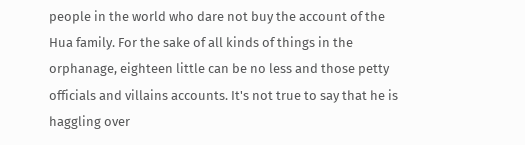people in the world who dare not buy the account of the Hua family. For the sake of all kinds of things in the orphanage, eighteen little can be no less and those petty officials and villains accounts. It's not true to say that he is haggling over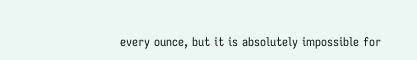every ounce, but it is absolutely impossible for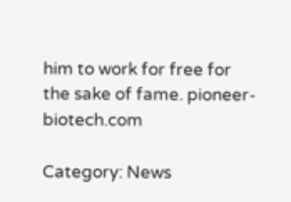him to work for free for the sake of fame. pioneer-biotech.com

Category: News